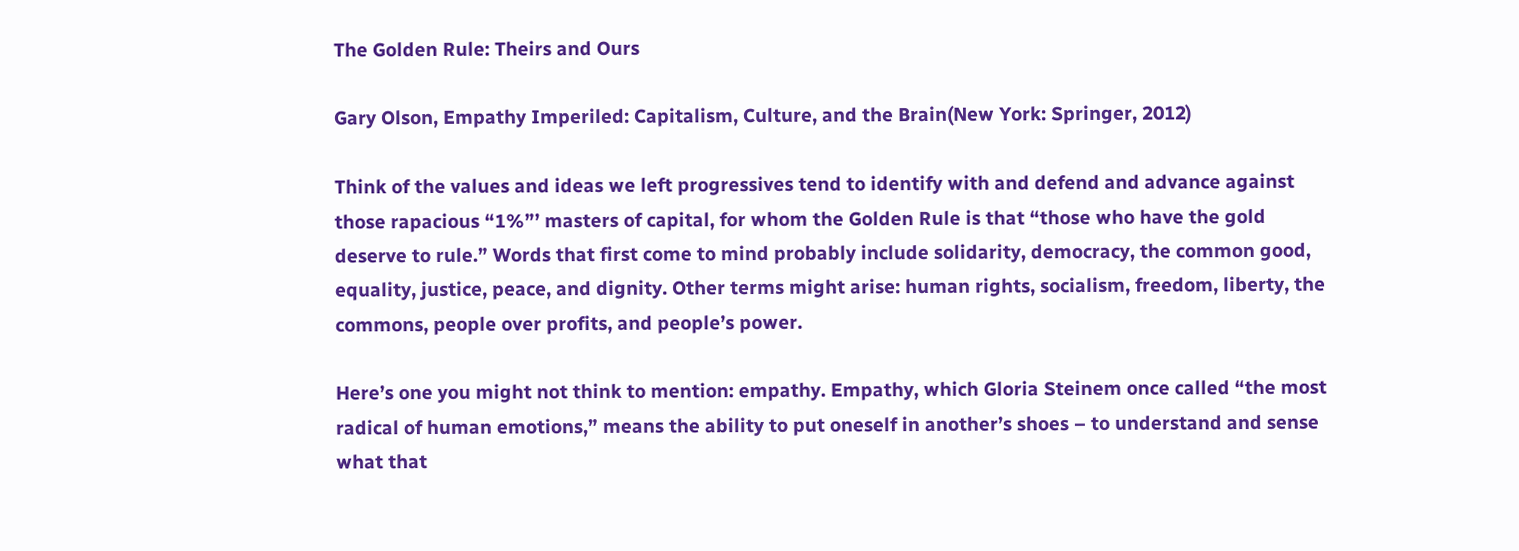The Golden Rule: Theirs and Ours

Gary Olson, Empathy Imperiled: Capitalism, Culture, and the Brain(New York: Springer, 2012)

Think of the values and ideas we left progressives tend to identify with and defend and advance against those rapacious “1%”’ masters of capital, for whom the Golden Rule is that “those who have the gold deserve to rule.” Words that first come to mind probably include solidarity, democracy, the common good, equality, justice, peace, and dignity. Other terms might arise: human rights, socialism, freedom, liberty, the commons, people over profits, and people’s power.

Here’s one you might not think to mention: empathy. Empathy, which Gloria Steinem once called “the most radical of human emotions,” means the ability to put oneself in another’s shoes – to understand and sense what that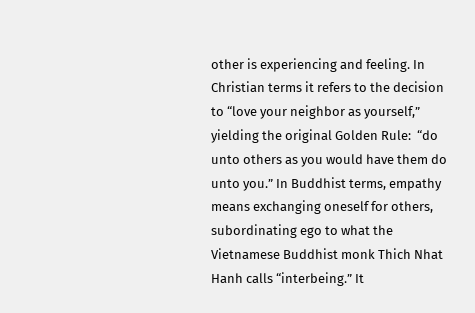other is experiencing and feeling. In Christian terms it refers to the decision to “love your neighbor as yourself,” yielding the original Golden Rule:  “do unto others as you would have them do unto you.” In Buddhist terms, empathy means exchanging oneself for others, subordinating ego to what the Vietnamese Buddhist monk Thich Nhat Hanh calls “interbeing.” It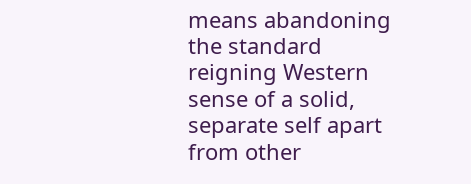means abandoning the standard reigning Western sense of a solid, separate self apart from other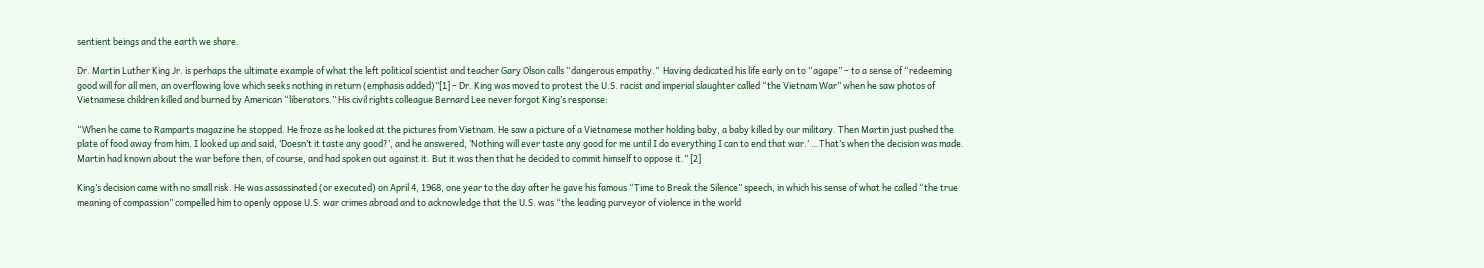sentient beings and the earth we share.

Dr. Martin Luther King Jr. is perhaps the ultimate example of what the left political scientist and teacher Gary Olson calls “dangerous empathy.”  Having dedicated his life early on to “agape” – to a sense of “redeeming good will for all men, an overflowing love which seeks nothing in return (emphasis added)”[1] – Dr. King was moved to protest the U.S. racist and imperial slaughter called “the Vietnam War” when he saw photos of Vietnamese children killed and burned by American “liberators.” His civil rights colleague Bernard Lee never forgot King’s response:

“When he came to Ramparts magazine he stopped. He froze as he looked at the pictures from Vietnam. He saw a picture of a Vietnamese mother holding baby, a baby killed by our military. Then Martin just pushed the plate of food away from him. I looked up and said, ‘Doesn’t it taste any good?’, and he answered, ‘Nothing will ever taste any good for me until I do everything I can to end that war.’ …That’s when the decision was made. Martin had known about the war before then, of course, and had spoken out against it. But it was then that he decided to commit himself to oppose it.” [2]

King’s decision came with no small risk. He was assassinated (or executed) on April 4, 1968, one year to the day after he gave his famous “Time to Break the Silence” speech, in which his sense of what he called “the true meaning of compassion” compelled him to openly oppose U.S. war crimes abroad and to acknowledge that the U.S. was “the leading purveyor of violence in the world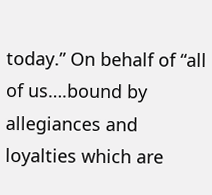today.” On behalf of “all of us….bound by allegiances and loyalties which are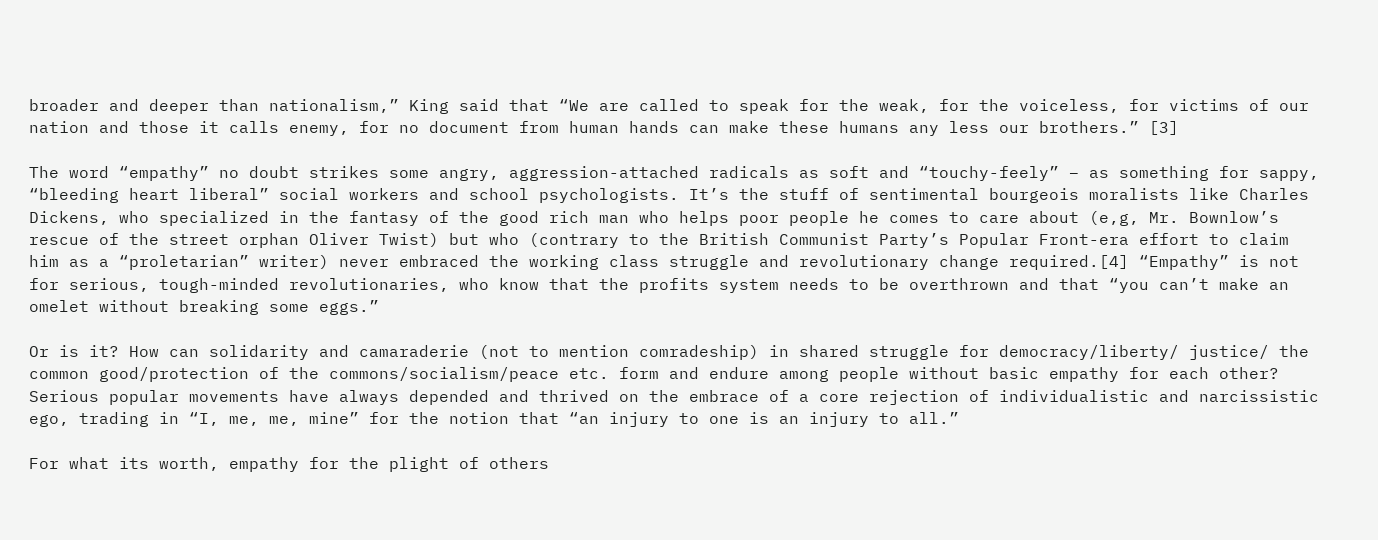broader and deeper than nationalism,” King said that “We are called to speak for the weak, for the voiceless, for victims of our nation and those it calls enemy, for no document from human hands can make these humans any less our brothers.” [3]

The word “empathy” no doubt strikes some angry, aggression-attached radicals as soft and “touchy-feely” – as something for sappy, “bleeding heart liberal” social workers and school psychologists. It’s the stuff of sentimental bourgeois moralists like Charles Dickens, who specialized in the fantasy of the good rich man who helps poor people he comes to care about (e,g, Mr. Bownlow’s rescue of the street orphan Oliver Twist) but who (contrary to the British Communist Party’s Popular Front-era effort to claim him as a “proletarian” writer) never embraced the working class struggle and revolutionary change required.[4] “Empathy” is not for serious, tough-minded revolutionaries, who know that the profits system needs to be overthrown and that “you can’t make an omelet without breaking some eggs.”

Or is it? How can solidarity and camaraderie (not to mention comradeship) in shared struggle for democracy/liberty/ justice/ the common good/protection of the commons/socialism/peace etc. form and endure among people without basic empathy for each other? Serious popular movements have always depended and thrived on the embrace of a core rejection of individualistic and narcissistic ego, trading in “I, me, me, mine” for the notion that “an injury to one is an injury to all.”

For what its worth, empathy for the plight of others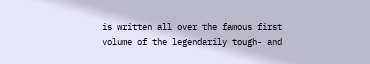is written all over the famous first volume of the legendarily tough- and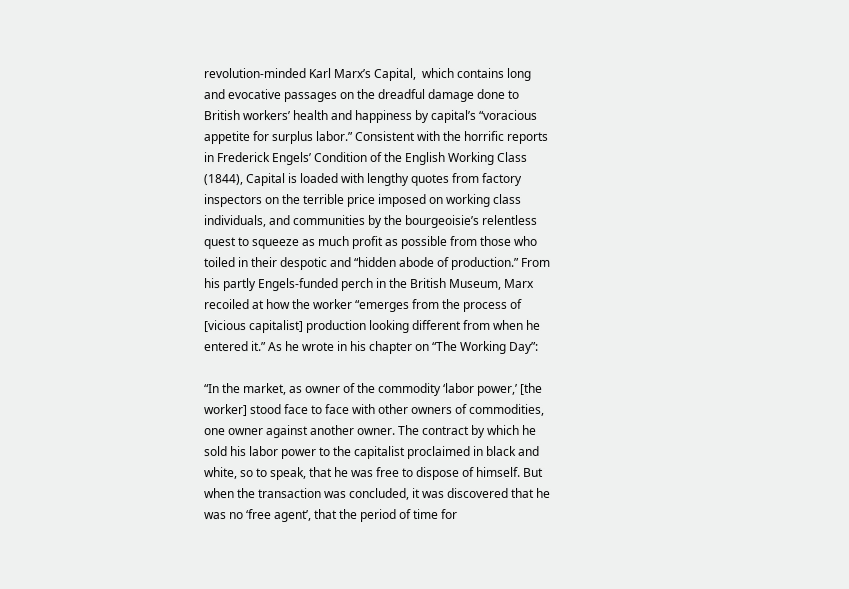revolution-minded Karl Marx’s Capital,  which contains long and evocative passages on the dreadful damage done to British workers’ health and happiness by capital’s “voracious appetite for surplus labor.” Consistent with the horrific reports in Frederick Engels’ Condition of the English Working Class (1844), Capital is loaded with lengthy quotes from factory inspectors on the terrible price imposed on working class individuals, and communities by the bourgeoisie’s relentless quest to squeeze as much profit as possible from those who toiled in their despotic and “hidden abode of production.” From his partly Engels-funded perch in the British Museum, Marx recoiled at how the worker “emerges from the process of [vicious capitalist] production looking different from when he entered it.” As he wrote in his chapter on “The Working Day”:

“In the market, as owner of the commodity ‘labor power,’ [the worker] stood face to face with other owners of commodities, one owner against another owner. The contract by which he sold his labor power to the capitalist proclaimed in black and white, so to speak, that he was free to dispose of himself. But when the transaction was concluded, it was discovered that he was no ‘free agent’, that the period of time for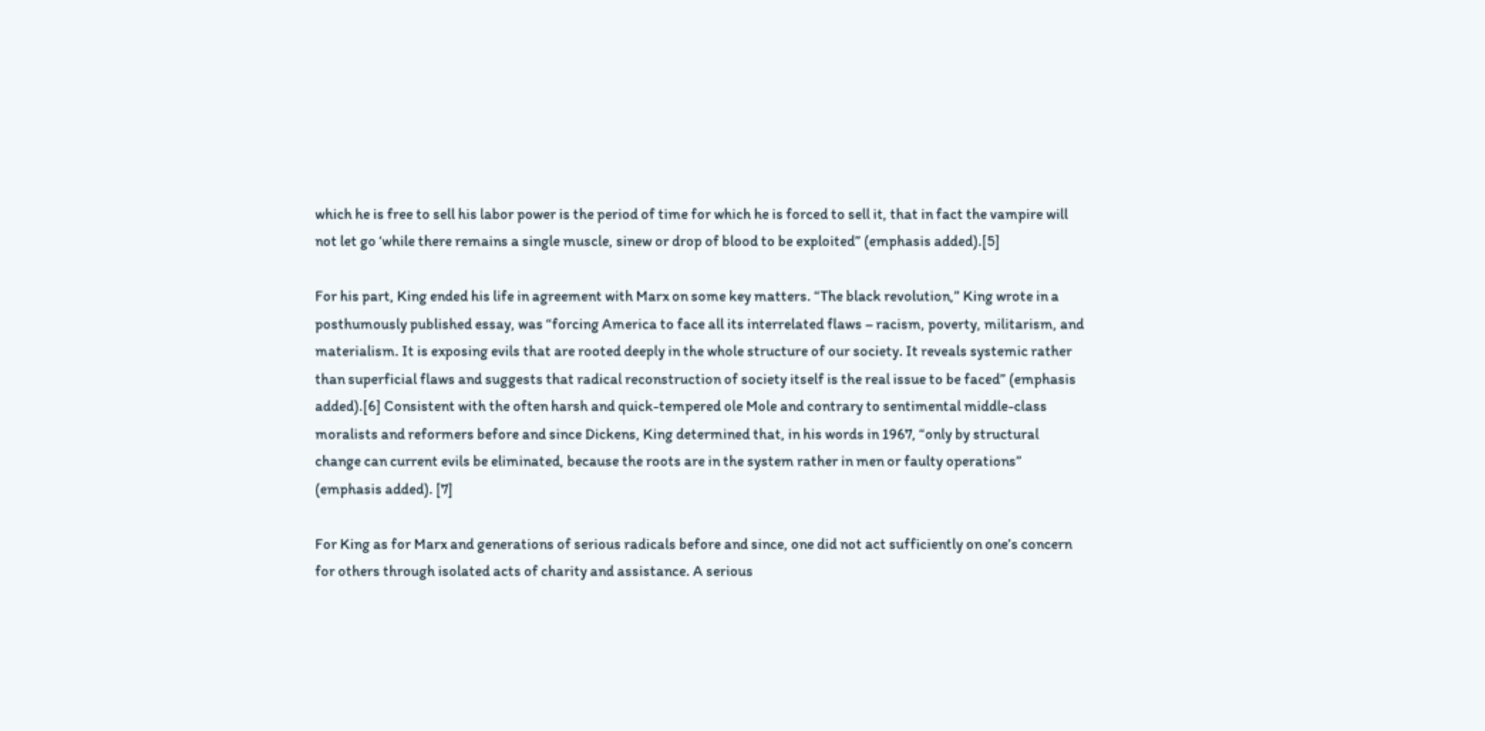which he is free to sell his labor power is the period of time for which he is forced to sell it, that in fact the vampire will not let go ‘while there remains a single muscle, sinew or drop of blood to be exploited” (emphasis added).[5]

For his part, King ended his life in agreement with Marx on some key matters. “The black revolution,” King wrote in a posthumously published essay, was “forcing America to face all its interrelated flaws – racism, poverty, militarism, and materialism. It is exposing evils that are rooted deeply in the whole structure of our society. It reveals systemic rather than superficial flaws and suggests that radical reconstruction of society itself is the real issue to be faced” (emphasis added).[6] Consistent with the often harsh and quick-tempered ole Mole and contrary to sentimental middle-class moralists and reformers before and since Dickens, King determined that, in his words in 1967, “only by structural change can current evils be eliminated, because the roots are in the system rather in men or faulty operations” (emphasis added). [7]

For King as for Marx and generations of serious radicals before and since, one did not act sufficiently on one’s concern for others through isolated acts of charity and assistance. A serious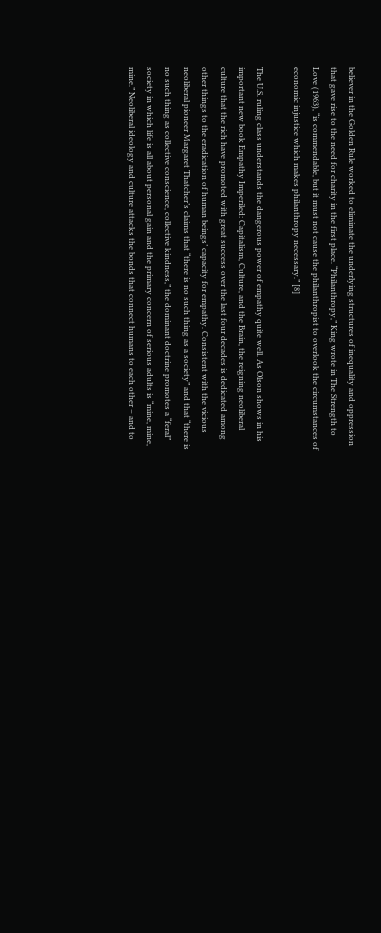believer in the Golden Rule worked to eliminate the underlying structures of inequality and oppression that gave rise to the need for charity in the first place. “Philanthropy,” King wrote in The Strength to Love (1963), “is commendable, but it must not cause the philanthropist to overlook the circumstances of economic injustice which makes philanthropy necessary.” [8]

The U.S. ruling class understands the dangerous power of empathy quite well. As Olson shows in his important new book Empathy Imperiled: Capitalism, Culture, and the Brain, the reigning neoliberal culture that the rich have promoted with great success over the last four decades is dedicated among other things to the eradication of human beings’ capacity for empathy. Consistent with the vicious neoliberal pioneer Margaret Thatcher’s claims that “there is no such thing as a society” and that “there is no such thing as collective conscience, collective kindness,” the dominant doctrine promotes a “feral” society in which life is all about personal gain and the primary concern of serious adults is “mine, mine, mine.” Neoliberal ideology and culture attacks the bonds that connect humans to each other – and to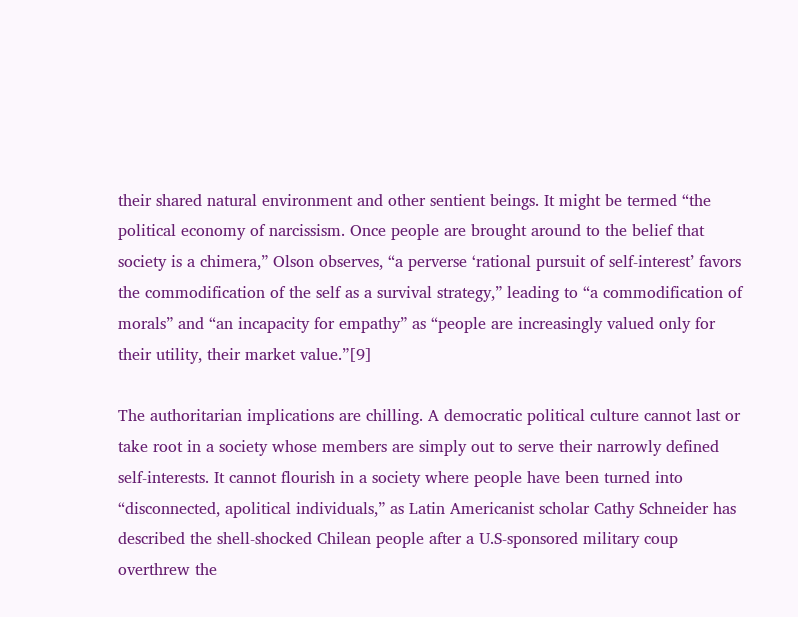their shared natural environment and other sentient beings. It might be termed “the political economy of narcissism. Once people are brought around to the belief that society is a chimera,” Olson observes, “a perverse ‘rational pursuit of self-interest’ favors the commodification of the self as a survival strategy,” leading to “a commodification of morals” and “an incapacity for empathy” as “people are increasingly valued only for their utility, their market value.”[9]

The authoritarian implications are chilling. A democratic political culture cannot last or take root in a society whose members are simply out to serve their narrowly defined self-interests. It cannot flourish in a society where people have been turned into “disconnected, apolitical individuals,” as Latin Americanist scholar Cathy Schneider has described the shell-shocked Chilean people after a U.S-sponsored military coup overthrew the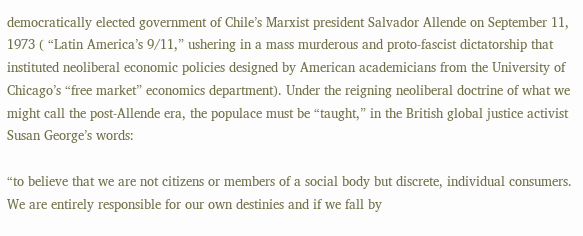democratically elected government of Chile’s Marxist president Salvador Allende on September 11, 1973 ( “Latin America’s 9/11,” ushering in a mass murderous and proto-fascist dictatorship that instituted neoliberal economic policies designed by American academicians from the University of Chicago’s “free market” economics department). Under the reigning neoliberal doctrine of what we might call the post-Allende era, the populace must be “taught,” in the British global justice activist Susan George’s words:

“to believe that we are not citizens or members of a social body but discrete, individual consumers. We are entirely responsible for our own destinies and if we fall by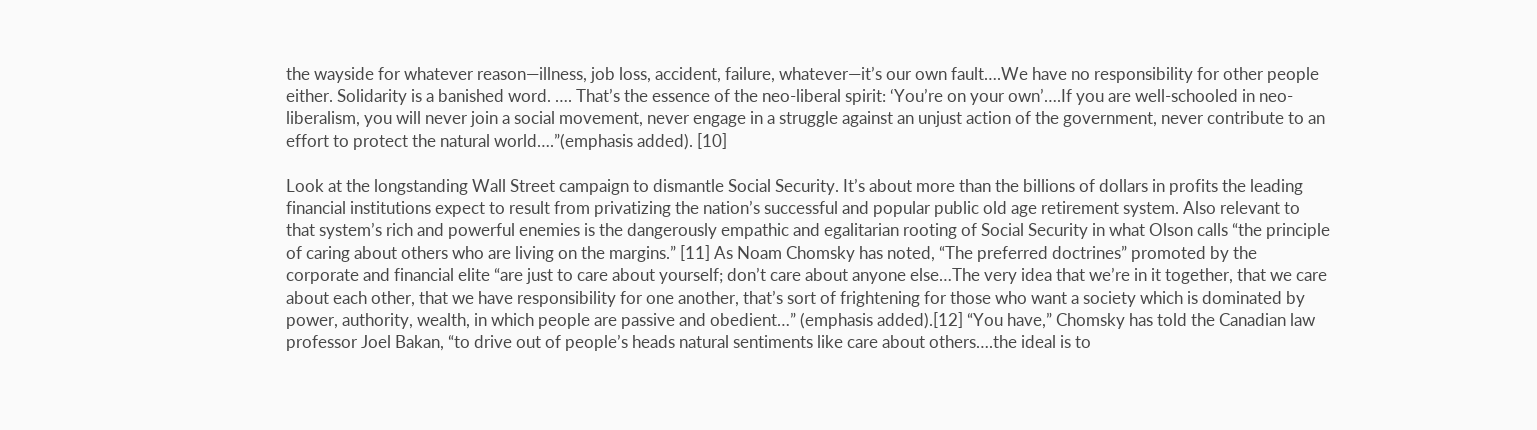the wayside for whatever reason—illness, job loss, accident, failure, whatever—it’s our own fault….We have no responsibility for other people either. Solidarity is a banished word. …. That’s the essence of the neo-liberal spirit: ‘You’re on your own’….If you are well-schooled in neo-liberalism, you will never join a social movement, never engage in a struggle against an unjust action of the government, never contribute to an effort to protect the natural world….”(emphasis added). [10]

Look at the longstanding Wall Street campaign to dismantle Social Security. It’s about more than the billions of dollars in profits the leading financial institutions expect to result from privatizing the nation’s successful and popular public old age retirement system. Also relevant to that system’s rich and powerful enemies is the dangerously empathic and egalitarian rooting of Social Security in what Olson calls “the principle of caring about others who are living on the margins.” [11] As Noam Chomsky has noted, “The preferred doctrines” promoted by the corporate and financial elite “are just to care about yourself; don’t care about anyone else…The very idea that we’re in it together, that we care about each other, that we have responsibility for one another, that’s sort of frightening for those who want a society which is dominated by power, authority, wealth, in which people are passive and obedient…” (emphasis added).[12] “You have,” Chomsky has told the Canadian law professor Joel Bakan, “to drive out of people’s heads natural sentiments like care about others….the ideal is to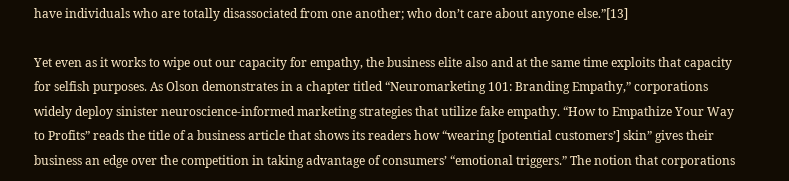have individuals who are totally disassociated from one another; who don’t care about anyone else.”[13]

Yet even as it works to wipe out our capacity for empathy, the business elite also and at the same time exploits that capacity for selfish purposes. As Olson demonstrates in a chapter titled “Neuromarketing 101: Branding Empathy,” corporations widely deploy sinister neuroscience-informed marketing strategies that utilize fake empathy. “How to Empathize Your Way to Profits” reads the title of a business article that shows its readers how “wearing [potential customers’] skin” gives their business an edge over the competition in taking advantage of consumers’ “emotional triggers.” The notion that corporations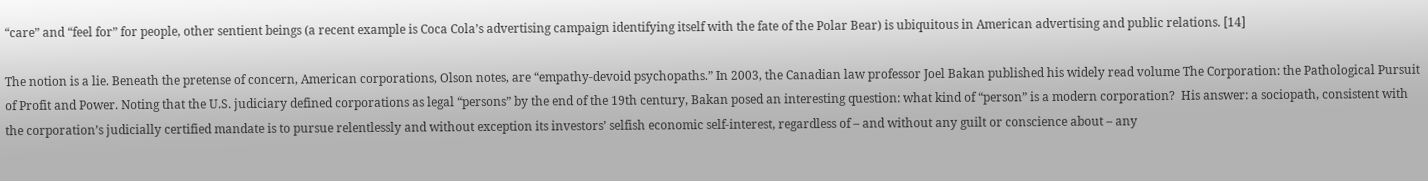“care” and “feel for” for people, other sentient beings (a recent example is Coca Cola’s advertising campaign identifying itself with the fate of the Polar Bear) is ubiquitous in American advertising and public relations. [14]

The notion is a lie. Beneath the pretense of concern, American corporations, Olson notes, are “empathy-devoid psychopaths.” In 2003, the Canadian law professor Joel Bakan published his widely read volume The Corporation: the Pathological Pursuit of Profit and Power. Noting that the U.S. judiciary defined corporations as legal “persons” by the end of the 19th century, Bakan posed an interesting question: what kind of “person” is a modern corporation?  His answer: a sociopath, consistent with the corporation’s judicially certified mandate is to pursue relentlessly and without exception its investors’ selfish economic self-interest, regardless of – and without any guilt or conscience about – any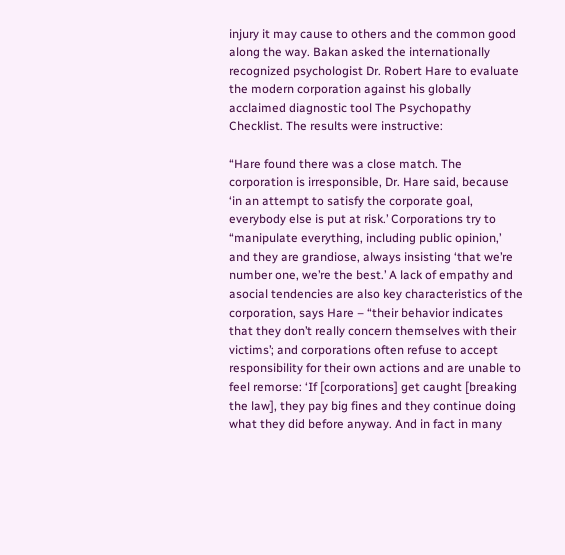injury it may cause to others and the common good along the way. Bakan asked the internationally recognized psychologist Dr. Robert Hare to evaluate the modern corporation against his globally acclaimed diagnostic tool The Psychopathy Checklist. The results were instructive:

“Hare found there was a close match. The corporation is irresponsible, Dr. Hare said, because ‘in an attempt to satisfy the corporate goal, everybody else is put at risk.’ Corporations try to “manipulate everything, including public opinion,’ and they are grandiose, always insisting ‘that we’re number one, we’re the best.’ A lack of empathy and asocial tendencies are also key characteristics of the corporation, says Hare – “their behavior indicates that they don’t really concern themselves with their victims’; and corporations often refuse to accept responsibility for their own actions and are unable to feel remorse: ‘If [corporations] get caught [breaking the law], they pay big fines and they continue doing what they did before anyway. And in fact in many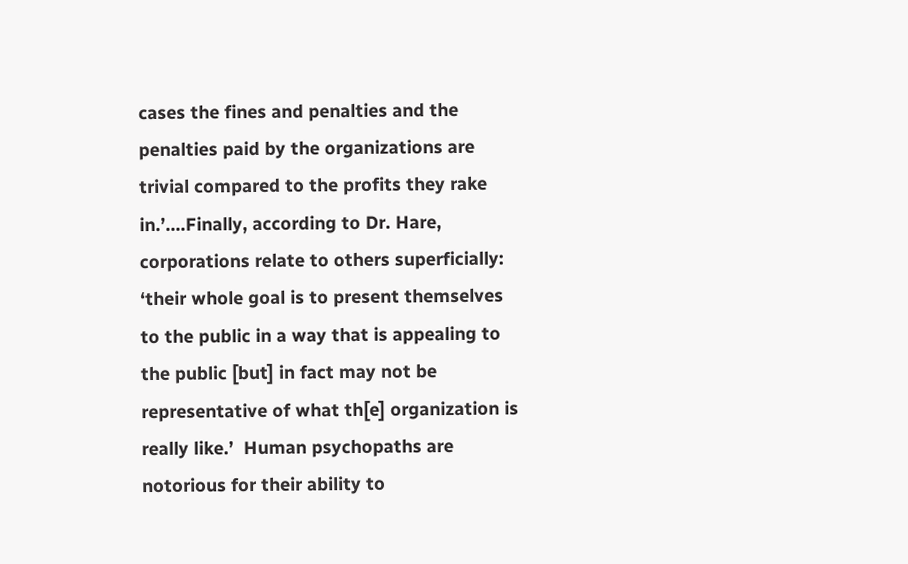cases the fines and penalties and the penalties paid by the organizations are trivial compared to the profits they rake in.’….Finally, according to Dr. Hare, corporations relate to others superficially:  ‘their whole goal is to present themselves to the public in a way that is appealing to the public [but] in fact may not be representative of what th[e] organization is really like.’  Human psychopaths are notorious for their ability to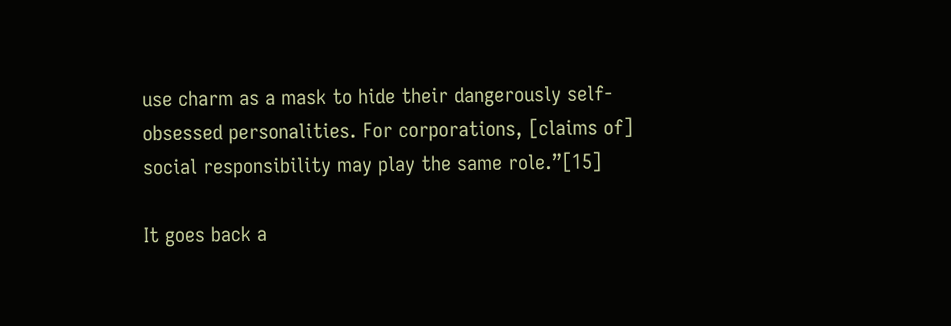use charm as a mask to hide their dangerously self-obsessed personalities. For corporations, [claims of] social responsibility may play the same role.”[15]

It goes back a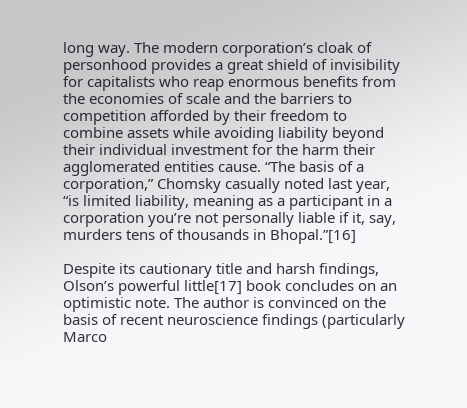long way. The modern corporation’s cloak of personhood provides a great shield of invisibility for capitalists who reap enormous benefits from the economies of scale and the barriers to competition afforded by their freedom to combine assets while avoiding liability beyond their individual investment for the harm their agglomerated entities cause. “The basis of a corporation,” Chomsky casually noted last year, “is limited liability, meaning as a participant in a corporation you’re not personally liable if it, say, murders tens of thousands in Bhopal.”[16]

Despite its cautionary title and harsh findings, Olson’s powerful little[17] book concludes on an optimistic note. The author is convinced on the basis of recent neuroscience findings (particularly Marco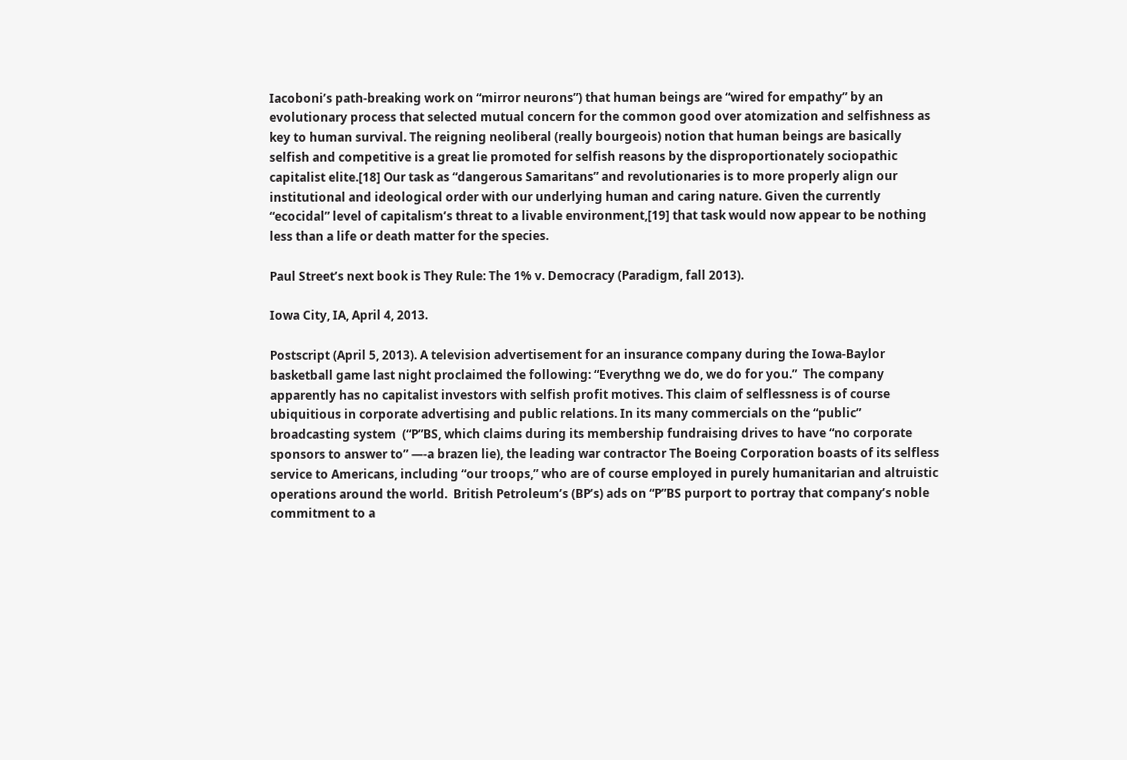Iacoboni’s path-breaking work on “mirror neurons”) that human beings are “wired for empathy” by an evolutionary process that selected mutual concern for the common good over atomization and selfishness as key to human survival. The reigning neoliberal (really bourgeois) notion that human beings are basically selfish and competitive is a great lie promoted for selfish reasons by the disproportionately sociopathic capitalist elite.[18] Our task as “dangerous Samaritans” and revolutionaries is to more properly align our institutional and ideological order with our underlying human and caring nature. Given the currently “ecocidal” level of capitalism’s threat to a livable environment,[19] that task would now appear to be nothing less than a life or death matter for the species.

Paul Street’s next book is They Rule: The 1% v. Democracy (Paradigm, fall 2013).

Iowa City, IA, April 4, 2013.

Postscript (April 5, 2013). A television advertisement for an insurance company during the Iowa-Baylor basketball game last night proclaimed the following: “Everythng we do, we do for you.”  The company apparently has no capitalist investors with selfish profit motives. This claim of selflessness is of course ubiquitious in corporate advertising and public relations. In its many commercials on the “public” broadcasting system  (“P”BS, which claims during its membership fundraising drives to have “no corporate sponsors to answer to” —-a brazen lie), the leading war contractor The Boeing Corporation boasts of its selfless service to Americans, including “our troops,” who are of course employed in purely humanitarian and altruistic operations around the world.  British Petroleum’s (BP’s) ads on “P”BS purport to portray that company’s noble commitment to a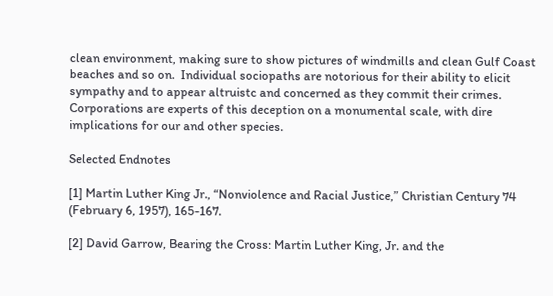clean environment, making sure to show pictures of windmills and clean Gulf Coast beaches and so on.  Individual sociopaths are notorious for their ability to elicit sympathy and to appear altruistc and concerned as they commit their crimes.  Corporations are experts of this deception on a monumental scale, with dire implications for our and other species.

Selected Endnotes

[1] Martin Luther King Jr., “Nonviolence and Racial Justice,” Christian Century 74 (February 6, 1957), 165-167.

[2] David Garrow, Bearing the Cross: Martin Luther King, Jr. and the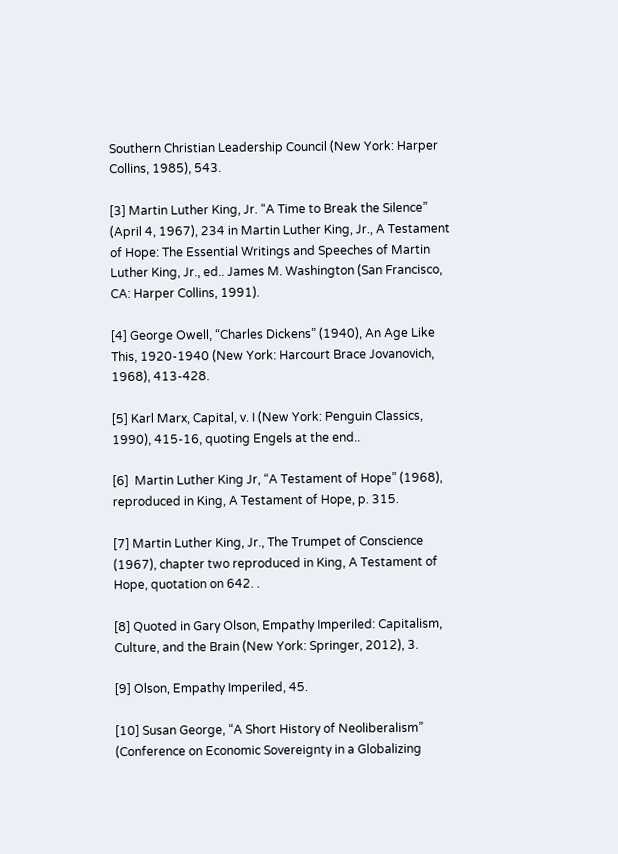Southern Christian Leadership Council (New York: Harper Collins, 1985), 543.

[3] Martin Luther King, Jr. “A Time to Break the Silence” (April 4, 1967), 234 in Martin Luther King, Jr., A Testament of Hope: The Essential Writings and Speeches of Martin Luther King, Jr., ed.. James M. Washington (San Francisco, CA: Harper Collins, 1991).

[4] George Owell, “Charles Dickens” (1940), An Age Like This, 1920-1940 (New York: Harcourt Brace Jovanovich, 1968), 413-428.

[5] Karl Marx, Capital, v. I (New York: Penguin Classics, 1990), 415-16, quoting Engels at the end..

[6]  Martin Luther King Jr, “A Testament of Hope” (1968), reproduced in King, A Testament of Hope, p. 315.

[7] Martin Luther King, Jr., The Trumpet of Conscience (1967), chapter two reproduced in King, A Testament of Hope, quotation on 642. .

[8] Quoted in Gary Olson, Empathy Imperiled: Capitalism, Culture, and the Brain (New York: Springer, 2012), 3.

[9] Olson, Empathy Imperiled, 45.

[10] Susan George, “A Short History of Neoliberalism” (Conference on Economic Sovereignty in a Globalizing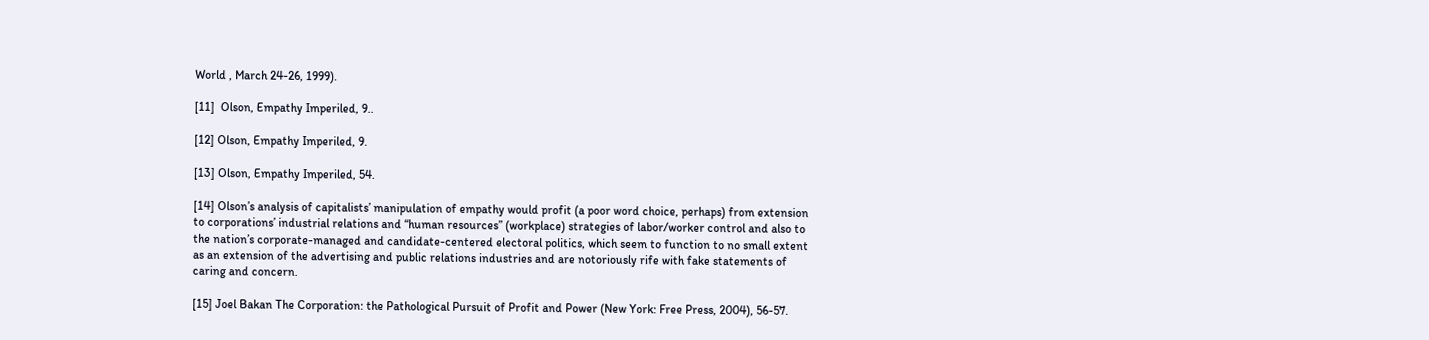World , March 24-26, 1999).

[11]  Olson, Empathy Imperiled, 9..

[12] Olson, Empathy Imperiled, 9.

[13] Olson, Empathy Imperiled, 54.

[14] Olson’s analysis of capitalists’ manipulation of empathy would profit (a poor word choice, perhaps) from extension to corporations’ industrial relations and “human resources” (workplace) strategies of labor/worker control and also to the nation’s corporate-managed and candidate-centered electoral politics, which seem to function to no small extent as an extension of the advertising and public relations industries and are notoriously rife with fake statements of caring and concern.

[15] Joel Bakan The Corporation: the Pathological Pursuit of Profit and Power (New York: Free Press, 2004), 56-57.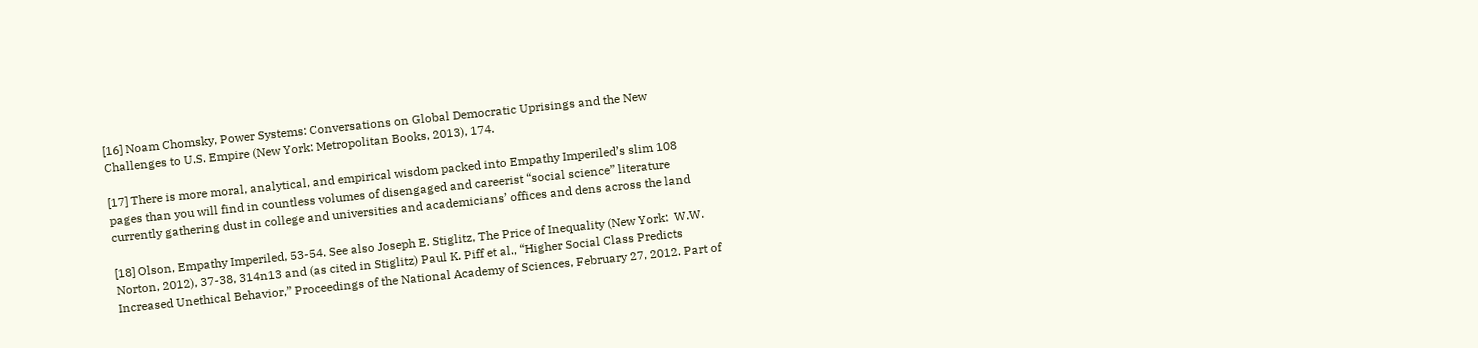[16] Noam Chomsky, Power Systems: Conversations on Global Democratic Uprisings and the New Challenges to U.S. Empire (New York: Metropolitan Books, 2013), 174.

[17] There is more moral, analytical, and empirical wisdom packed into Empathy Imperiled’s slim 108 pages than you will find in countless volumes of disengaged and careerist “social science” literature currently gathering dust in college and universities and academicians’ offices and dens across the land

[18] Olson, Empathy Imperiled, 53-54. See also Joseph E. Stiglitz, The Price of Inequality (New York:  W.W. Norton, 2012), 37-38, 314n13 and (as cited in Stiglitz) Paul K. Piff et al., “Higher Social Class Predicts Increased Unethical Behavior,” Proceedings of the National Academy of Sciences, February 27, 2012. Part of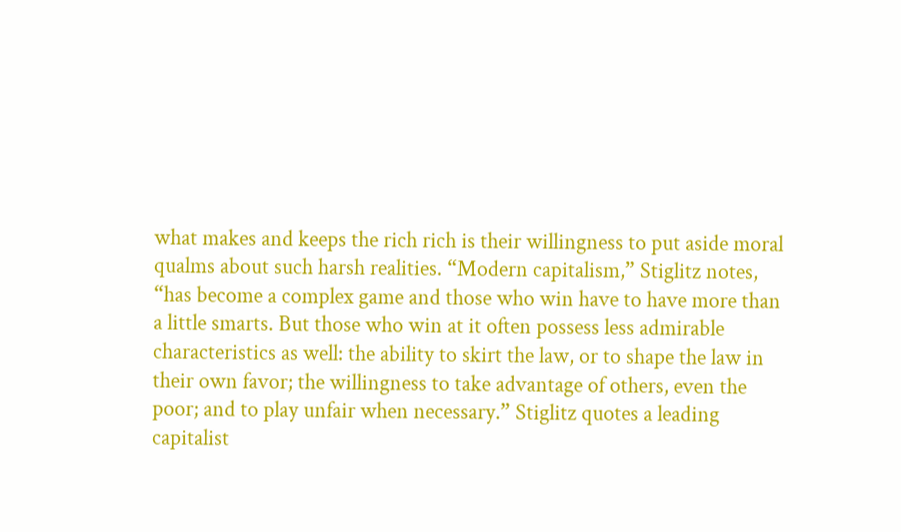what makes and keeps the rich rich is their willingness to put aside moral qualms about such harsh realities. “Modern capitalism,” Stiglitz notes, “has become a complex game and those who win have to have more than a little smarts. But those who win at it often possess less admirable characteristics as well: the ability to skirt the law, or to shape the law in their own favor; the willingness to take advantage of others, even the poor; and to play unfair when necessary.” Stiglitz quotes a leading capitalist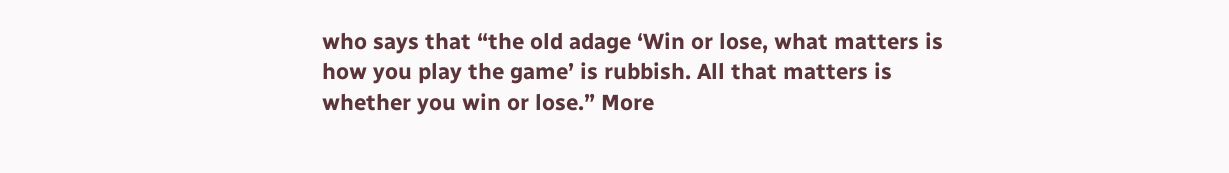who says that “the old adage ‘Win or lose, what matters is how you play the game’ is rubbish. All that matters is whether you win or lose.” More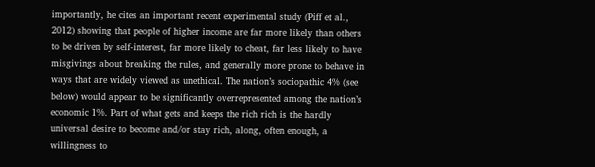importantly, he cites an important recent experimental study (Piff et al., 2012) showing that people of higher income are far more likely than others to be driven by self-interest, far more likely to cheat, far less likely to have misgivings about breaking the rules, and generally more prone to behave in ways that are widely viewed as unethical. The nation’s sociopathic 4% (see below) would appear to be significantly overrepresented among the nation’s economic 1%. Part of what gets and keeps the rich rich is the hardly universal desire to become and/or stay rich, along, often enough, a willingness to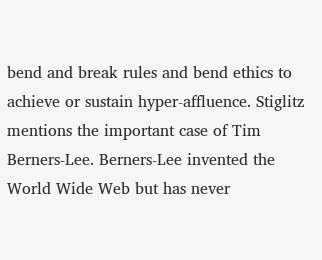bend and break rules and bend ethics to achieve or sustain hyper-affluence. Stiglitz mentions the important case of Tim Berners-Lee. Berners-Lee invented the World Wide Web but has never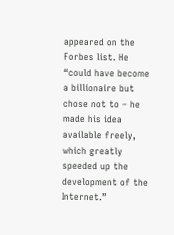appeared on the Forbes list. He “could have become a billionaire but chose not to – he made his idea available freely, which greatly speeded up the development of the Internet.”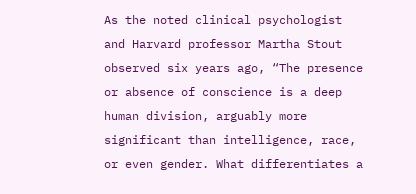As the noted clinical psychologist and Harvard professor Martha Stout observed six years ago, “The presence or absence of conscience is a deep human division, arguably more significant than intelligence, race, or even gender. What differentiates a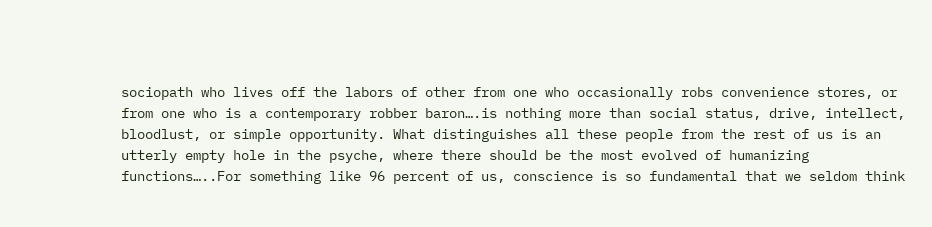sociopath who lives off the labors of other from one who occasionally robs convenience stores, or from one who is a contemporary robber baron….is nothing more than social status, drive, intellect, bloodlust, or simple opportunity. What distinguishes all these people from the rest of us is an utterly empty hole in the psyche, where there should be the most evolved of humanizing functions…..For something like 96 percent of us, conscience is so fundamental that we seldom think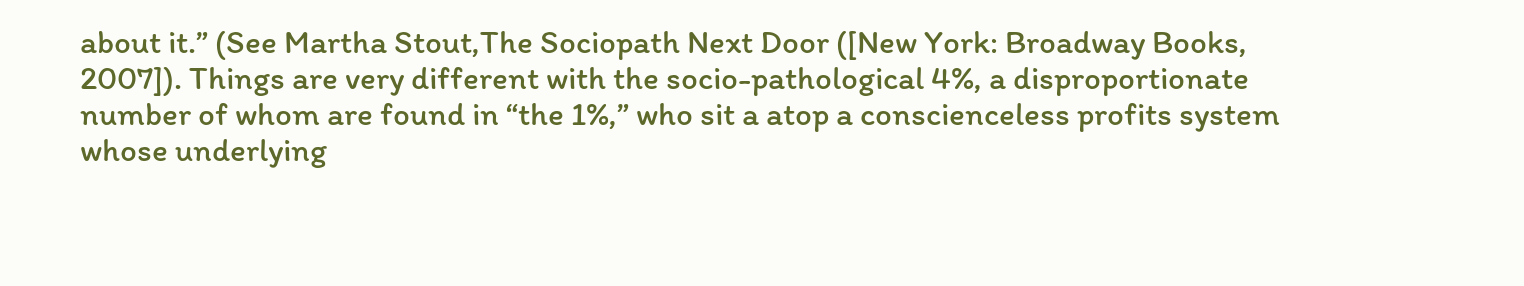about it.” (See Martha Stout,The Sociopath Next Door ([New York: Broadway Books, 2007]). Things are very different with the socio-pathological 4%, a disproportionate number of whom are found in “the 1%,” who sit a atop a conscienceless profits system whose underlying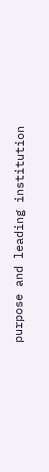purpose and leading institution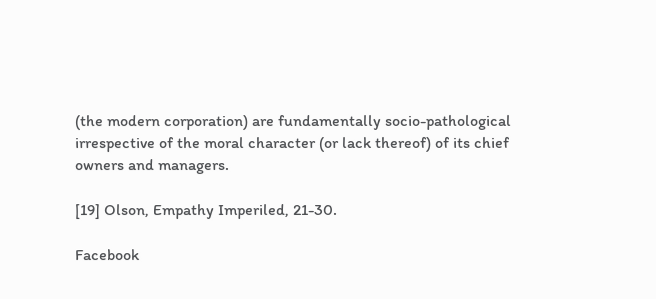(the modern corporation) are fundamentally socio-pathological irrespective of the moral character (or lack thereof) of its chief owners and managers.

[19] Olson, Empathy Imperiled, 21-30.

Facebook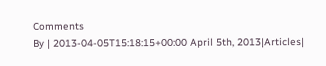Comments
By | 2013-04-05T15:18:15+00:00 April 5th, 2013|Articles|